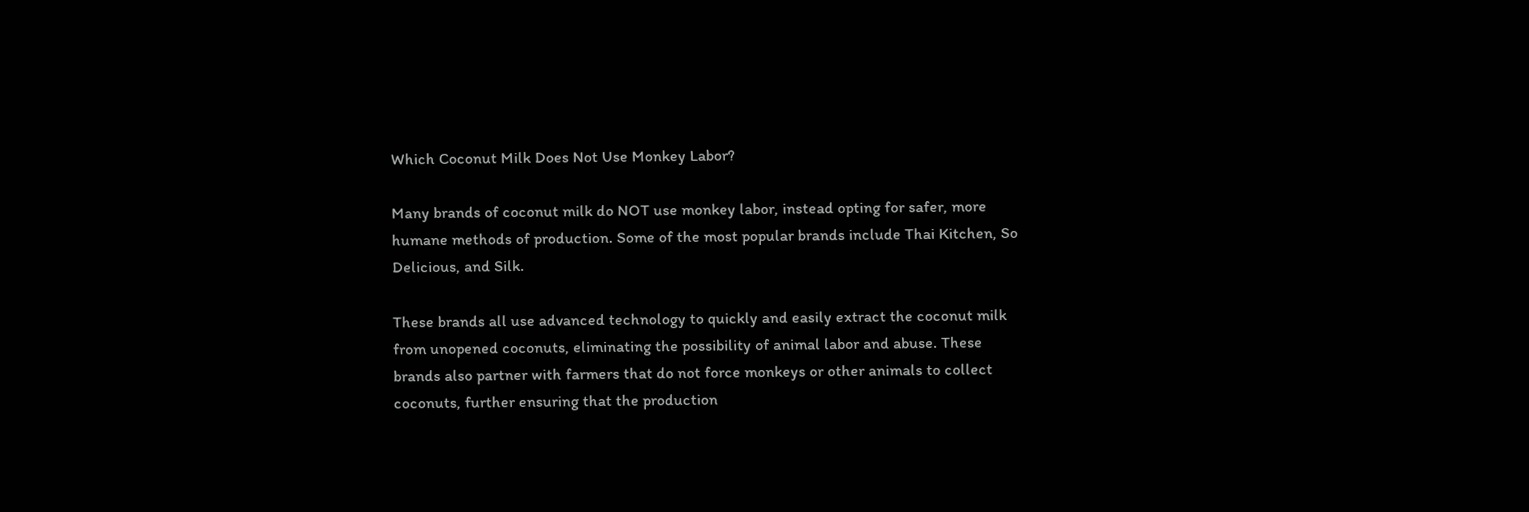Which Coconut Milk Does Not Use Monkey Labor?

Many brands of coconut milk do NOT use monkey labor, instead opting for safer, more humane methods of production. Some of the most popular brands include Thai Kitchen, So Delicious, and Silk.

These brands all use advanced technology to quickly and easily extract the coconut milk from unopened coconuts, eliminating the possibility of animal labor and abuse. These brands also partner with farmers that do not force monkeys or other animals to collect coconuts, further ensuring that the production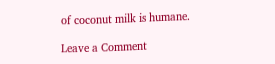of coconut milk is humane.

Leave a Comment